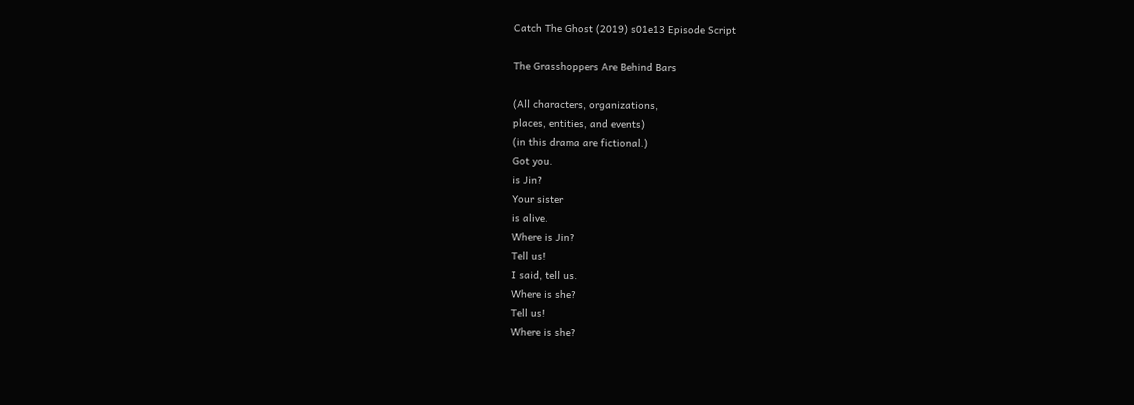Catch The Ghost (2019) s01e13 Episode Script

The Grasshoppers Are Behind Bars

(All characters, organizations,
places, entities, and events)
(in this drama are fictional.)
Got you.
is Jin?
Your sister
is alive.
Where is Jin?
Tell us!
I said, tell us.
Where is she?
Tell us!
Where is she?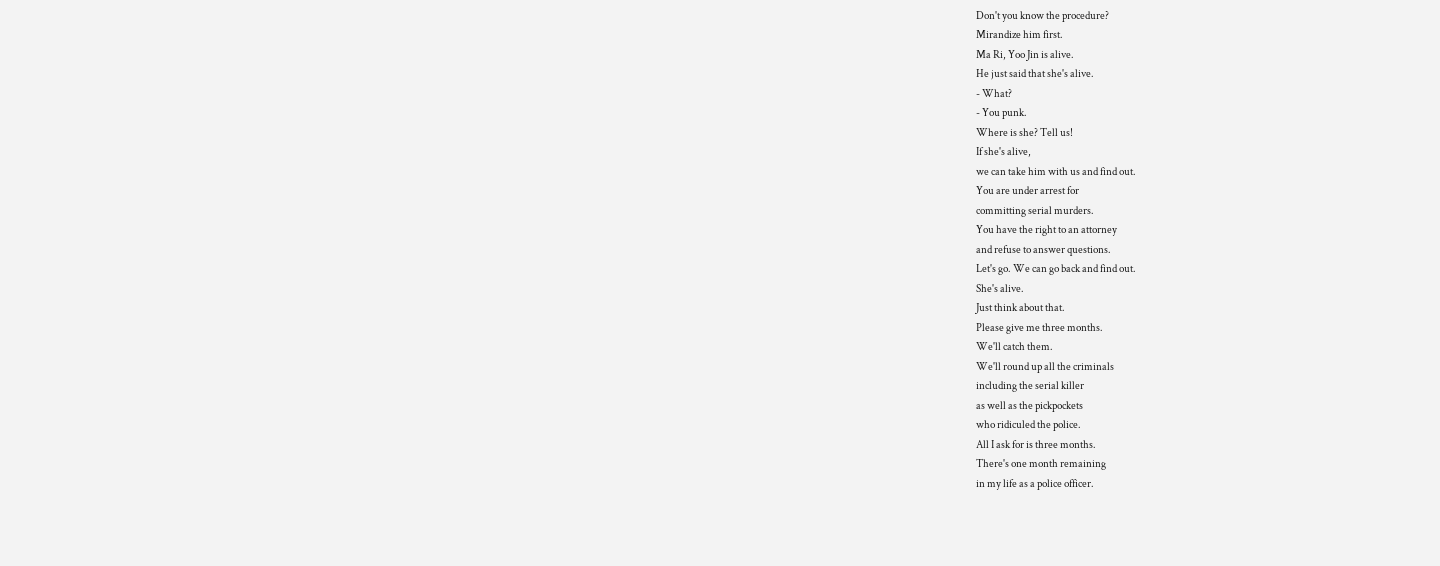Don't you know the procedure?
Mirandize him first.
Ma Ri, Yoo Jin is alive.
He just said that she's alive.
- What?
- You punk.
Where is she? Tell us!
If she's alive,
we can take him with us and find out.
You are under arrest for
committing serial murders.
You have the right to an attorney
and refuse to answer questions.
Let's go. We can go back and find out.
She's alive.
Just think about that.
Please give me three months.
We'll catch them.
We'll round up all the criminals
including the serial killer
as well as the pickpockets
who ridiculed the police.
All I ask for is three months.
There's one month remaining
in my life as a police officer.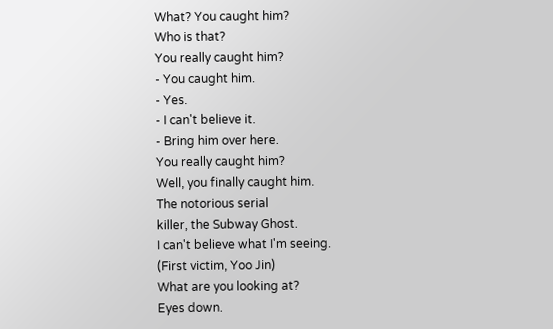What? You caught him?
Who is that?
You really caught him?
- You caught him.
- Yes.
- I can't believe it.
- Bring him over here.
You really caught him?
Well, you finally caught him.
The notorious serial
killer, the Subway Ghost.
I can't believe what I'm seeing.
(First victim, Yoo Jin)
What are you looking at?
Eyes down.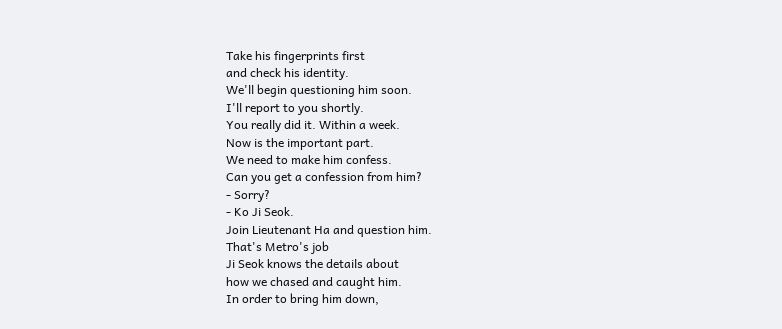Take his fingerprints first
and check his identity.
We'll begin questioning him soon.
I'll report to you shortly.
You really did it. Within a week.
Now is the important part.
We need to make him confess.
Can you get a confession from him?
- Sorry?
- Ko Ji Seok.
Join Lieutenant Ha and question him.
That's Metro's job
Ji Seok knows the details about
how we chased and caught him.
In order to bring him down,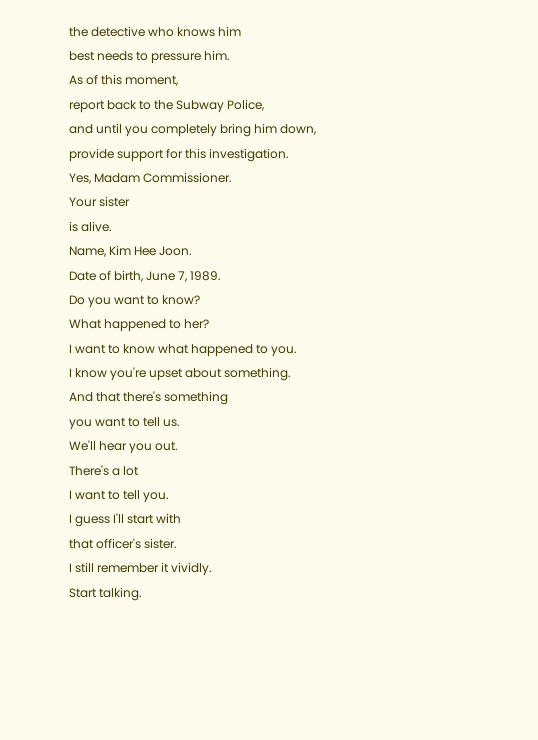the detective who knows him
best needs to pressure him.
As of this moment,
report back to the Subway Police,
and until you completely bring him down,
provide support for this investigation.
Yes, Madam Commissioner.
Your sister
is alive.
Name, Kim Hee Joon.
Date of birth, June 7, 1989.
Do you want to know?
What happened to her?
I want to know what happened to you.
I know you're upset about something.
And that there's something
you want to tell us.
We'll hear you out.
There's a lot
I want to tell you.
I guess I'll start with
that officer's sister.
I still remember it vividly.
Start talking.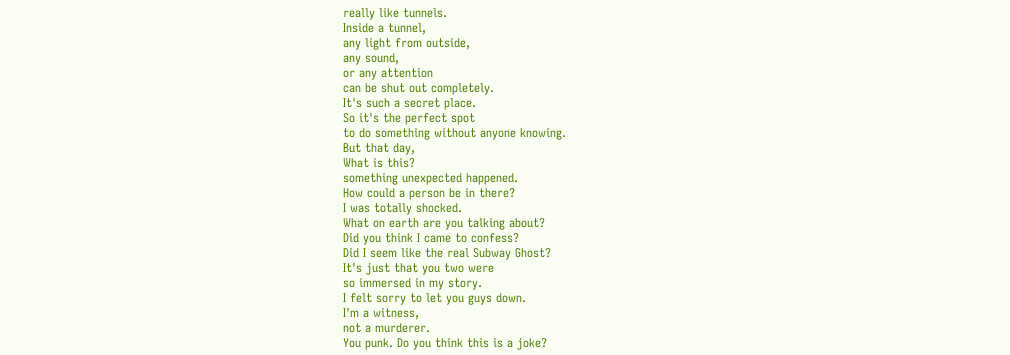really like tunnels.
Inside a tunnel,
any light from outside,
any sound,
or any attention
can be shut out completely.
It's such a secret place.
So it's the perfect spot
to do something without anyone knowing.
But that day,
What is this?
something unexpected happened.
How could a person be in there?
I was totally shocked.
What on earth are you talking about?
Did you think I came to confess?
Did I seem like the real Subway Ghost?
It's just that you two were
so immersed in my story.
I felt sorry to let you guys down.
I'm a witness,
not a murderer.
You punk. Do you think this is a joke?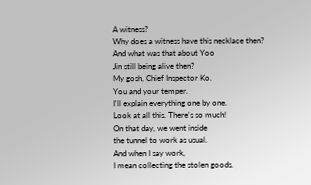A witness?
Why does a witness have this necklace then?
And what was that about Yoo
Jin still being alive then?
My gosh, Chief Inspector Ko.
You and your temper.
I'll explain everything one by one.
Look at all this. There's so much!
On that day, we went inside
the tunnel to work as usual.
And when I say work,
I mean collecting the stolen goods.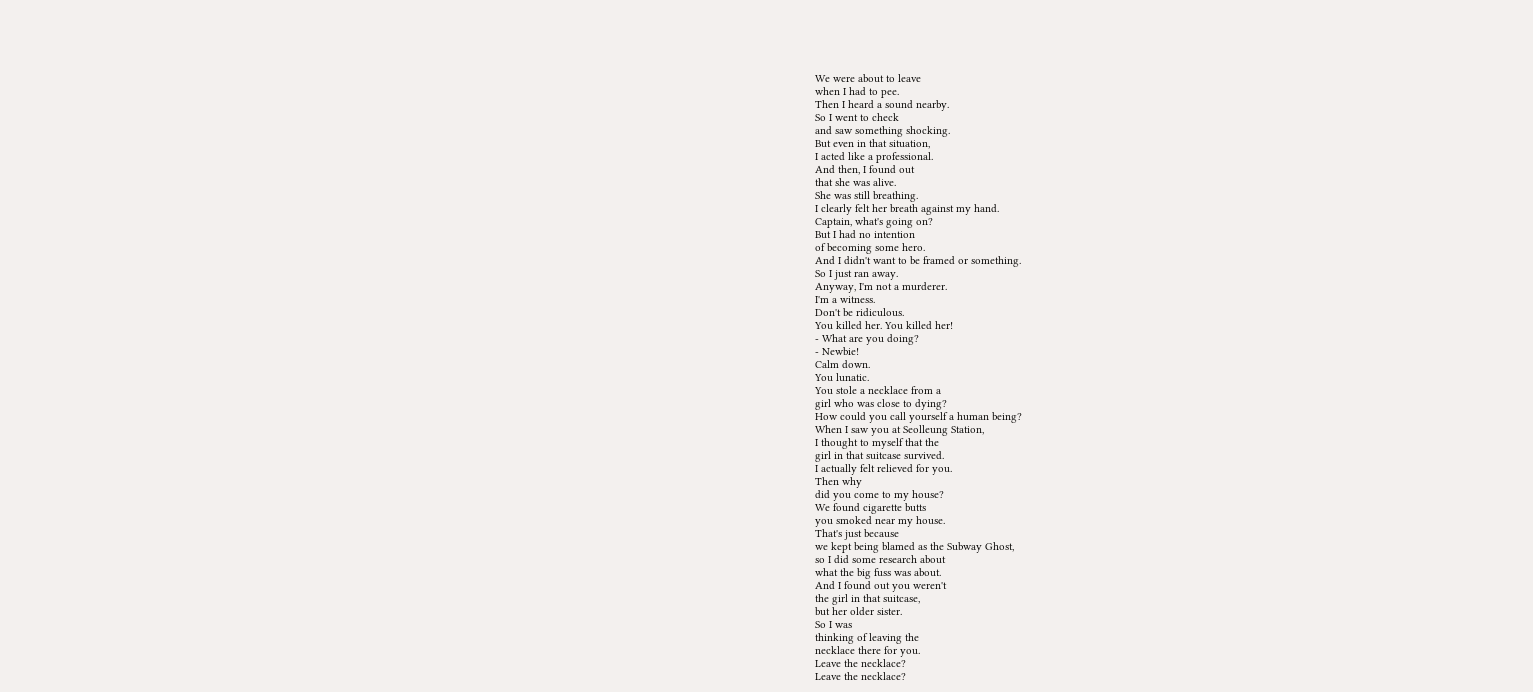We were about to leave
when I had to pee.
Then I heard a sound nearby.
So I went to check
and saw something shocking.
But even in that situation,
I acted like a professional.
And then, I found out
that she was alive.
She was still breathing.
I clearly felt her breath against my hand.
Captain, what's going on?
But I had no intention
of becoming some hero.
And I didn't want to be framed or something.
So I just ran away.
Anyway, I'm not a murderer.
I'm a witness.
Don't be ridiculous.
You killed her. You killed her!
- What are you doing?
- Newbie!
Calm down.
You lunatic.
You stole a necklace from a
girl who was close to dying?
How could you call yourself a human being?
When I saw you at Seolleung Station,
I thought to myself that the
girl in that suitcase survived.
I actually felt relieved for you.
Then why
did you come to my house?
We found cigarette butts
you smoked near my house.
That's just because
we kept being blamed as the Subway Ghost,
so I did some research about
what the big fuss was about.
And I found out you weren't
the girl in that suitcase,
but her older sister.
So I was
thinking of leaving the
necklace there for you.
Leave the necklace?
Leave the necklace?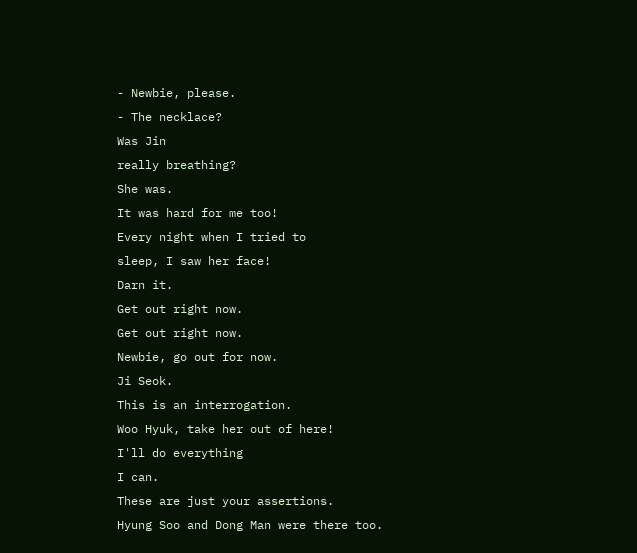- Newbie, please.
- The necklace?
Was Jin
really breathing?
She was.
It was hard for me too!
Every night when I tried to
sleep, I saw her face!
Darn it.
Get out right now.
Get out right now.
Newbie, go out for now.
Ji Seok.
This is an interrogation.
Woo Hyuk, take her out of here!
I'll do everything
I can.
These are just your assertions.
Hyung Soo and Dong Man were there too.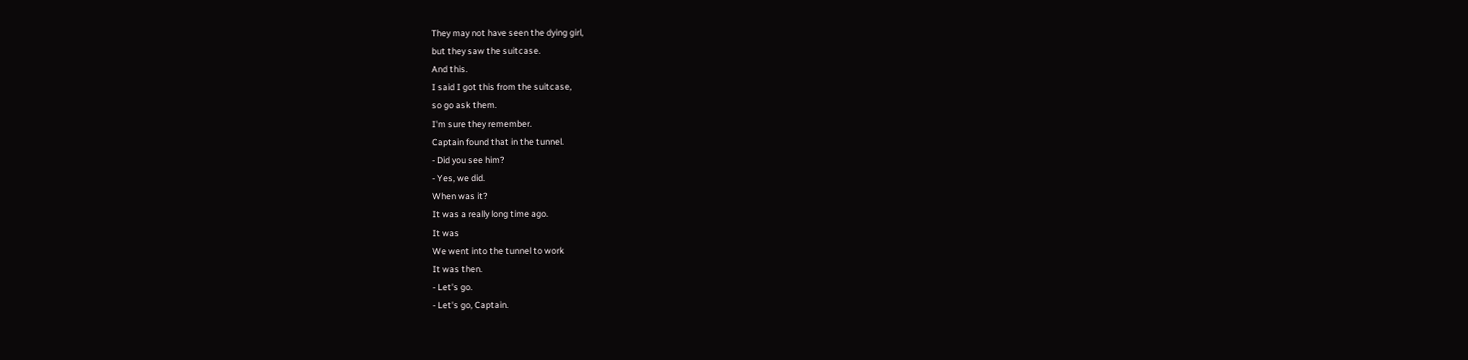They may not have seen the dying girl,
but they saw the suitcase.
And this.
I said I got this from the suitcase,
so go ask them.
I'm sure they remember.
Captain found that in the tunnel.
- Did you see him?
- Yes, we did.
When was it?
It was a really long time ago.
It was
We went into the tunnel to work
It was then.
- Let's go.
- Let's go, Captain.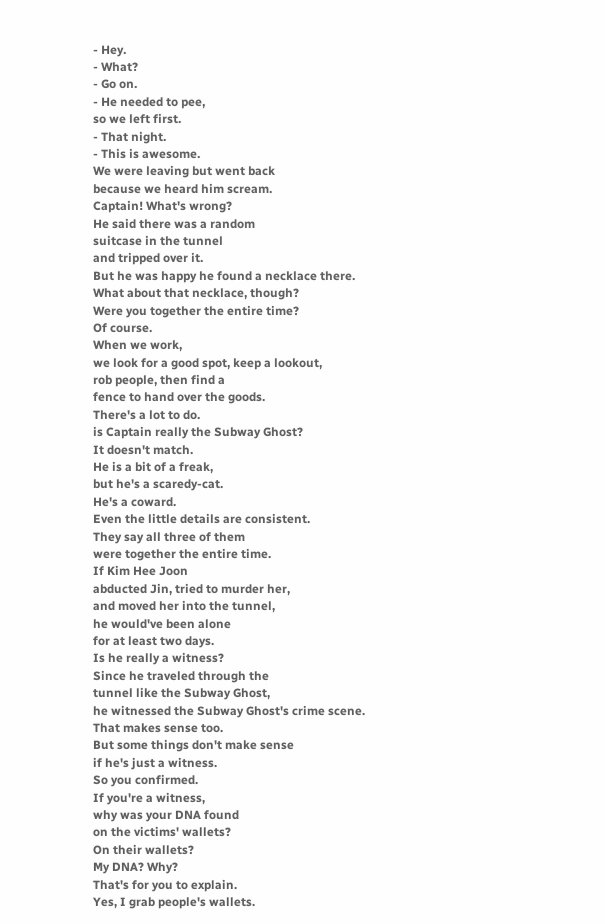- Hey.
- What?
- Go on.
- He needed to pee,
so we left first.
- That night.
- This is awesome.
We were leaving but went back
because we heard him scream.
Captain! What's wrong?
He said there was a random
suitcase in the tunnel
and tripped over it.
But he was happy he found a necklace there.
What about that necklace, though?
Were you together the entire time?
Of course.
When we work,
we look for a good spot, keep a lookout,
rob people, then find a
fence to hand over the goods.
There's a lot to do.
is Captain really the Subway Ghost?
It doesn't match.
He is a bit of a freak,
but he's a scaredy-cat.
He's a coward.
Even the little details are consistent.
They say all three of them
were together the entire time.
If Kim Hee Joon
abducted Jin, tried to murder her,
and moved her into the tunnel,
he would've been alone
for at least two days.
Is he really a witness?
Since he traveled through the
tunnel like the Subway Ghost,
he witnessed the Subway Ghost's crime scene.
That makes sense too.
But some things don't make sense
if he's just a witness.
So you confirmed.
If you're a witness,
why was your DNA found
on the victims' wallets?
On their wallets?
My DNA? Why?
That's for you to explain.
Yes, I grab people's wallets.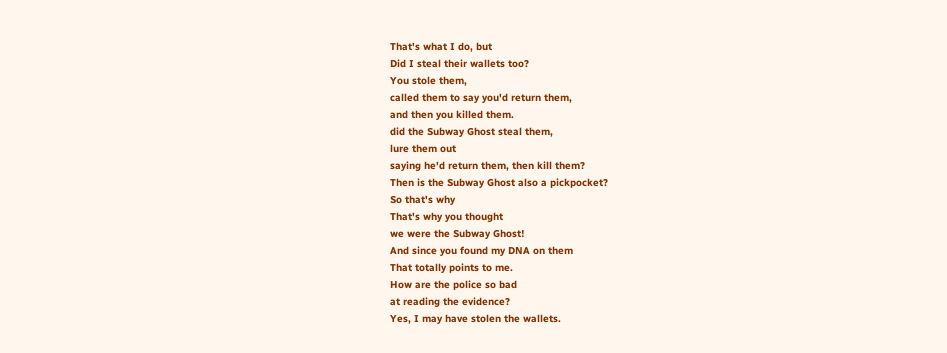That's what I do, but
Did I steal their wallets too?
You stole them,
called them to say you'd return them,
and then you killed them.
did the Subway Ghost steal them,
lure them out
saying he'd return them, then kill them?
Then is the Subway Ghost also a pickpocket?
So that's why
That's why you thought
we were the Subway Ghost!
And since you found my DNA on them
That totally points to me.
How are the police so bad
at reading the evidence?
Yes, I may have stolen the wallets.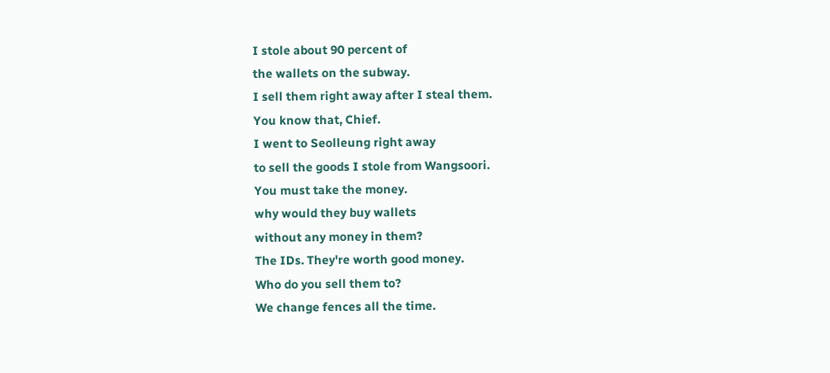I stole about 90 percent of
the wallets on the subway.
I sell them right away after I steal them.
You know that, Chief.
I went to Seolleung right away
to sell the goods I stole from Wangsoori.
You must take the money.
why would they buy wallets
without any money in them?
The IDs. They're worth good money.
Who do you sell them to?
We change fences all the time.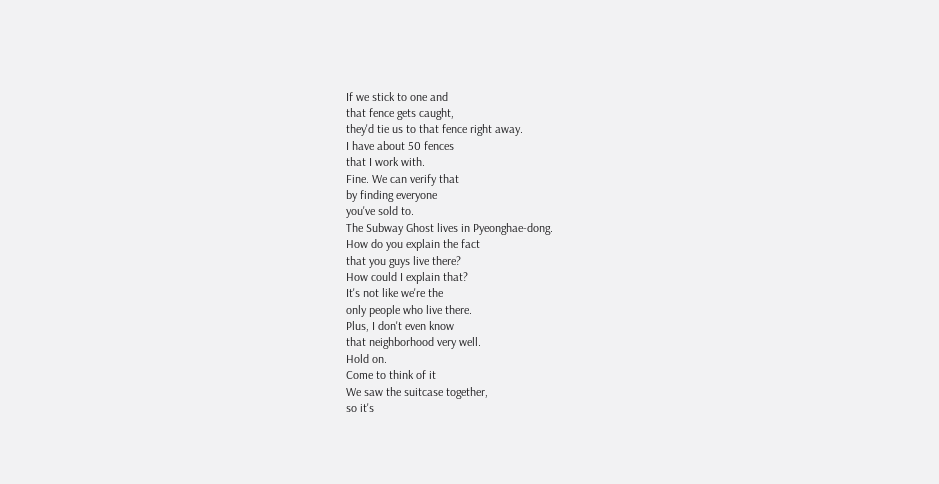If we stick to one and
that fence gets caught,
they'd tie us to that fence right away.
I have about 50 fences
that I work with.
Fine. We can verify that
by finding everyone
you've sold to.
The Subway Ghost lives in Pyeonghae-dong.
How do you explain the fact
that you guys live there?
How could I explain that?
It's not like we're the
only people who live there.
Plus, I don't even know
that neighborhood very well.
Hold on.
Come to think of it
We saw the suitcase together,
so it's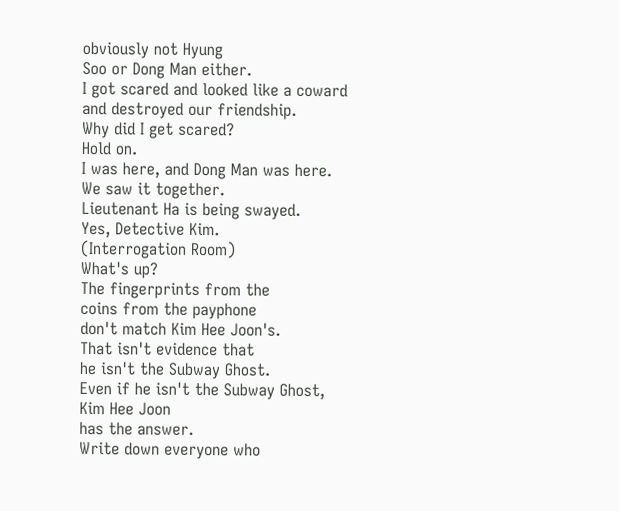obviously not Hyung
Soo or Dong Man either.
I got scared and looked like a coward
and destroyed our friendship.
Why did I get scared?
Hold on.
I was here, and Dong Man was here.
We saw it together.
Lieutenant Ha is being swayed.
Yes, Detective Kim.
(Interrogation Room)
What's up?
The fingerprints from the
coins from the payphone
don't match Kim Hee Joon's.
That isn't evidence that
he isn't the Subway Ghost.
Even if he isn't the Subway Ghost,
Kim Hee Joon
has the answer.
Write down everyone who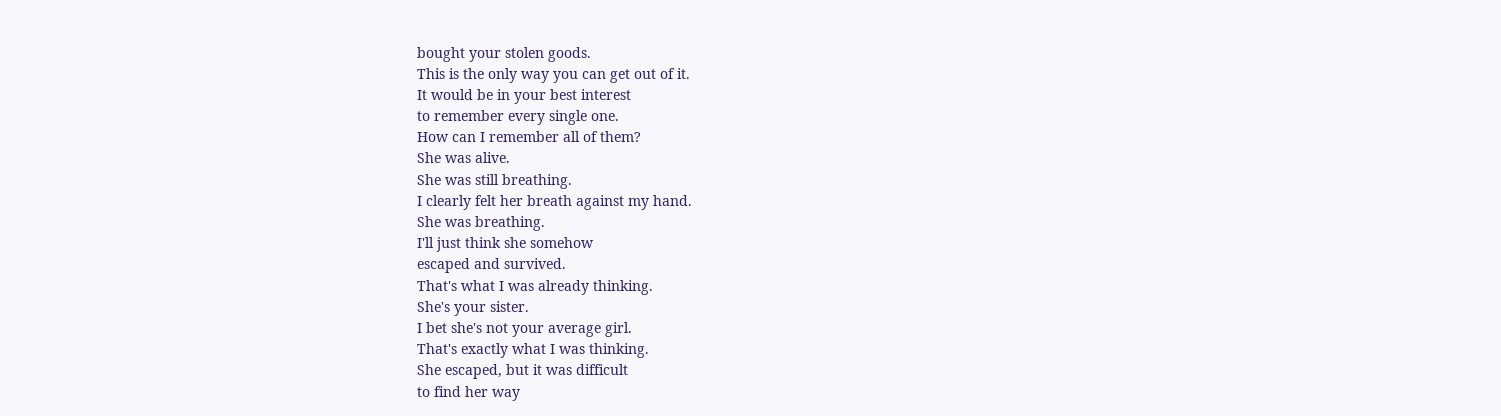bought your stolen goods.
This is the only way you can get out of it.
It would be in your best interest
to remember every single one.
How can I remember all of them?
She was alive.
She was still breathing.
I clearly felt her breath against my hand.
She was breathing.
I'll just think she somehow
escaped and survived.
That's what I was already thinking.
She's your sister.
I bet she's not your average girl.
That's exactly what I was thinking.
She escaped, but it was difficult
to find her way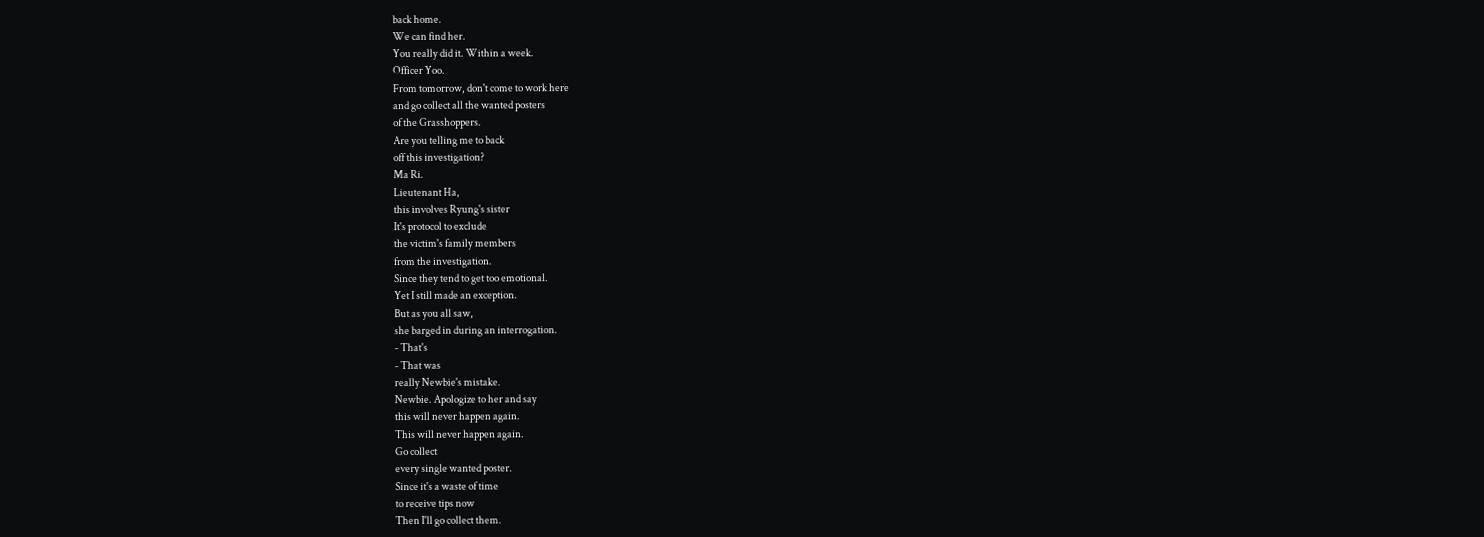back home.
We can find her.
You really did it. Within a week.
Officer Yoo.
From tomorrow, don't come to work here
and go collect all the wanted posters
of the Grasshoppers.
Are you telling me to back
off this investigation?
Ma Ri.
Lieutenant Ha,
this involves Ryung's sister
It's protocol to exclude
the victim's family members
from the investigation.
Since they tend to get too emotional.
Yet I still made an exception.
But as you all saw,
she barged in during an interrogation.
- That's
- That was
really Newbie's mistake.
Newbie. Apologize to her and say
this will never happen again.
This will never happen again.
Go collect
every single wanted poster.
Since it's a waste of time
to receive tips now
Then I'll go collect them.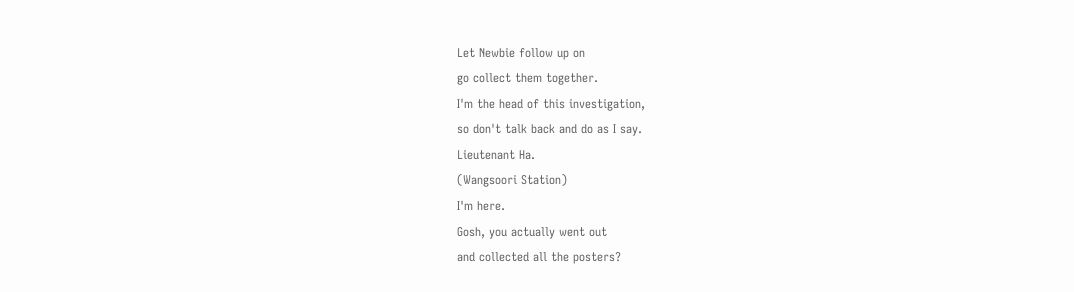Let Newbie follow up on
go collect them together.
I'm the head of this investigation,
so don't talk back and do as I say.
Lieutenant Ha.
(Wangsoori Station)
I'm here.
Gosh, you actually went out
and collected all the posters?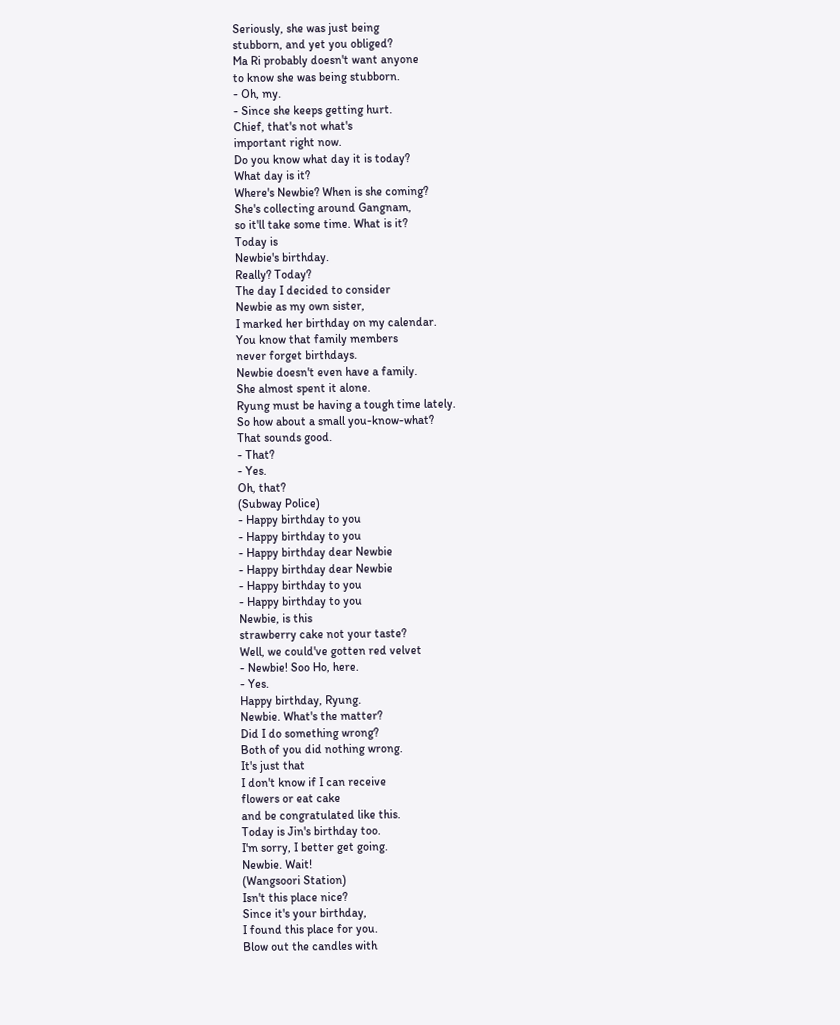Seriously, she was just being
stubborn, and yet you obliged?
Ma Ri probably doesn't want anyone
to know she was being stubborn.
- Oh, my.
- Since she keeps getting hurt.
Chief, that's not what's
important right now.
Do you know what day it is today?
What day is it?
Where's Newbie? When is she coming?
She's collecting around Gangnam,
so it'll take some time. What is it?
Today is
Newbie's birthday.
Really? Today?
The day I decided to consider
Newbie as my own sister,
I marked her birthday on my calendar.
You know that family members
never forget birthdays.
Newbie doesn't even have a family.
She almost spent it alone.
Ryung must be having a tough time lately.
So how about a small you-know-what?
That sounds good.
- That?
- Yes.
Oh, that?
(Subway Police)
- Happy birthday to you
- Happy birthday to you
- Happy birthday dear Newbie
- Happy birthday dear Newbie
- Happy birthday to you
- Happy birthday to you
Newbie, is this
strawberry cake not your taste?
Well, we could've gotten red velvet
- Newbie! Soo Ho, here.
- Yes.
Happy birthday, Ryung.
Newbie. What's the matter?
Did I do something wrong?
Both of you did nothing wrong.
It's just that
I don't know if I can receive
flowers or eat cake
and be congratulated like this.
Today is Jin's birthday too.
I'm sorry, I better get going.
Newbie. Wait!
(Wangsoori Station)
Isn't this place nice?
Since it's your birthday,
I found this place for you.
Blow out the candles with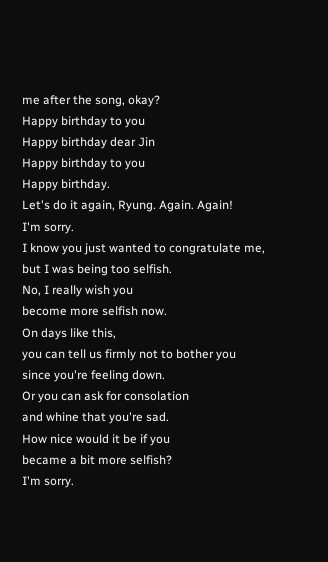me after the song, okay?
Happy birthday to you
Happy birthday dear Jin
Happy birthday to you
Happy birthday.
Let's do it again, Ryung. Again. Again!
I'm sorry.
I know you just wanted to congratulate me,
but I was being too selfish.
No, I really wish you
become more selfish now.
On days like this,
you can tell us firmly not to bother you
since you're feeling down.
Or you can ask for consolation
and whine that you're sad.
How nice would it be if you
became a bit more selfish?
I'm sorry.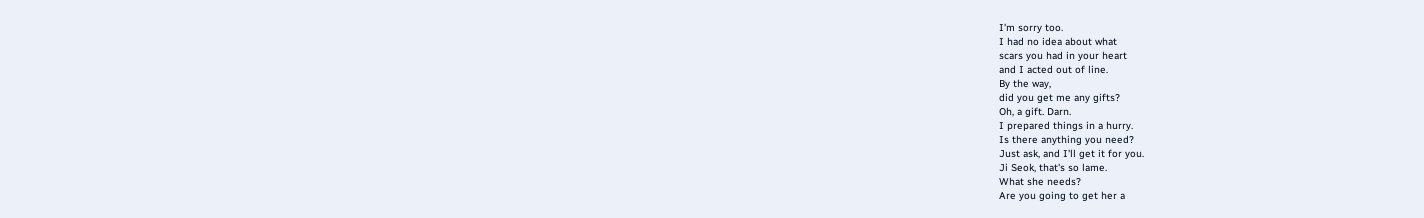I'm sorry too.
I had no idea about what
scars you had in your heart
and I acted out of line.
By the way,
did you get me any gifts?
Oh, a gift. Darn.
I prepared things in a hurry.
Is there anything you need?
Just ask, and I'll get it for you.
Ji Seok, that's so lame.
What she needs?
Are you going to get her a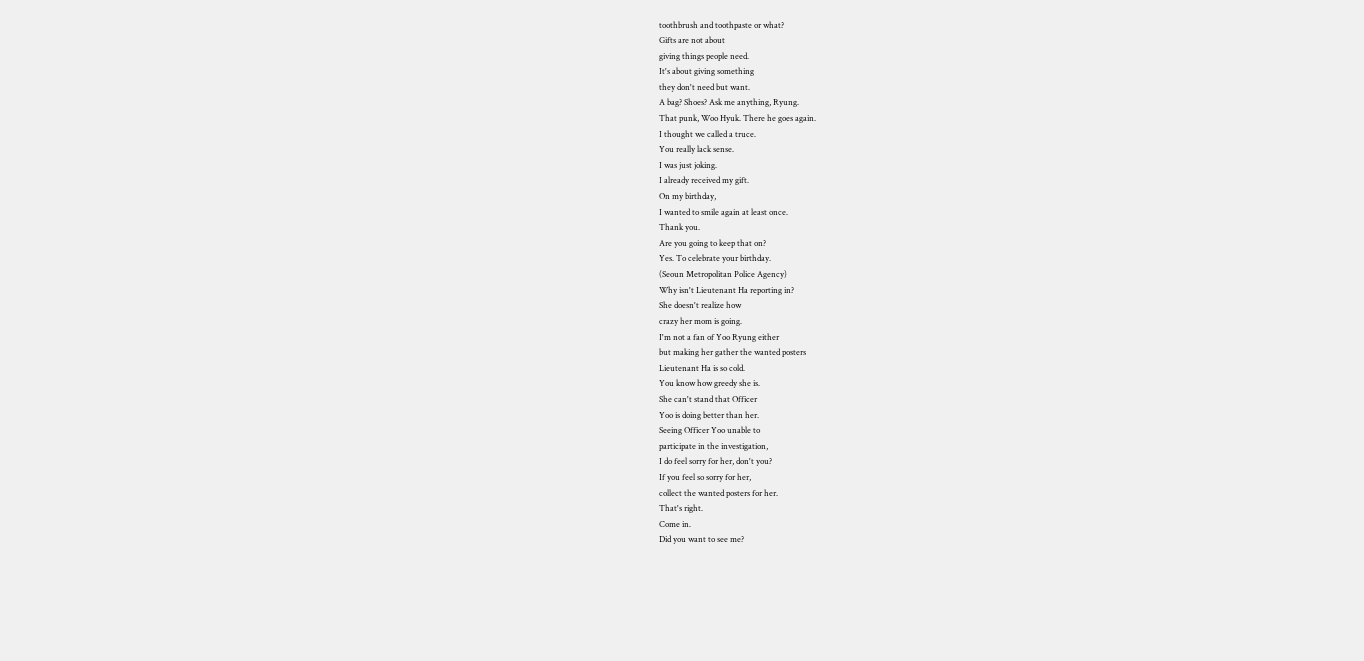toothbrush and toothpaste or what?
Gifts are not about
giving things people need.
It's about giving something
they don't need but want.
A bag? Shoes? Ask me anything, Ryung.
That punk, Woo Hyuk. There he goes again.
I thought we called a truce.
You really lack sense.
I was just joking.
I already received my gift.
On my birthday,
I wanted to smile again at least once.
Thank you.
Are you going to keep that on?
Yes. To celebrate your birthday.
(Seoun Metropolitan Police Agency)
Why isn't Lieutenant Ha reporting in?
She doesn't realize how
crazy her mom is going.
I'm not a fan of Yoo Ryung either
but making her gather the wanted posters
Lieutenant Ha is so cold.
You know how greedy she is.
She can't stand that Officer
Yoo is doing better than her.
Seeing Officer Yoo unable to
participate in the investigation,
I do feel sorry for her, don't you?
If you feel so sorry for her,
collect the wanted posters for her.
That's right.
Come in.
Did you want to see me?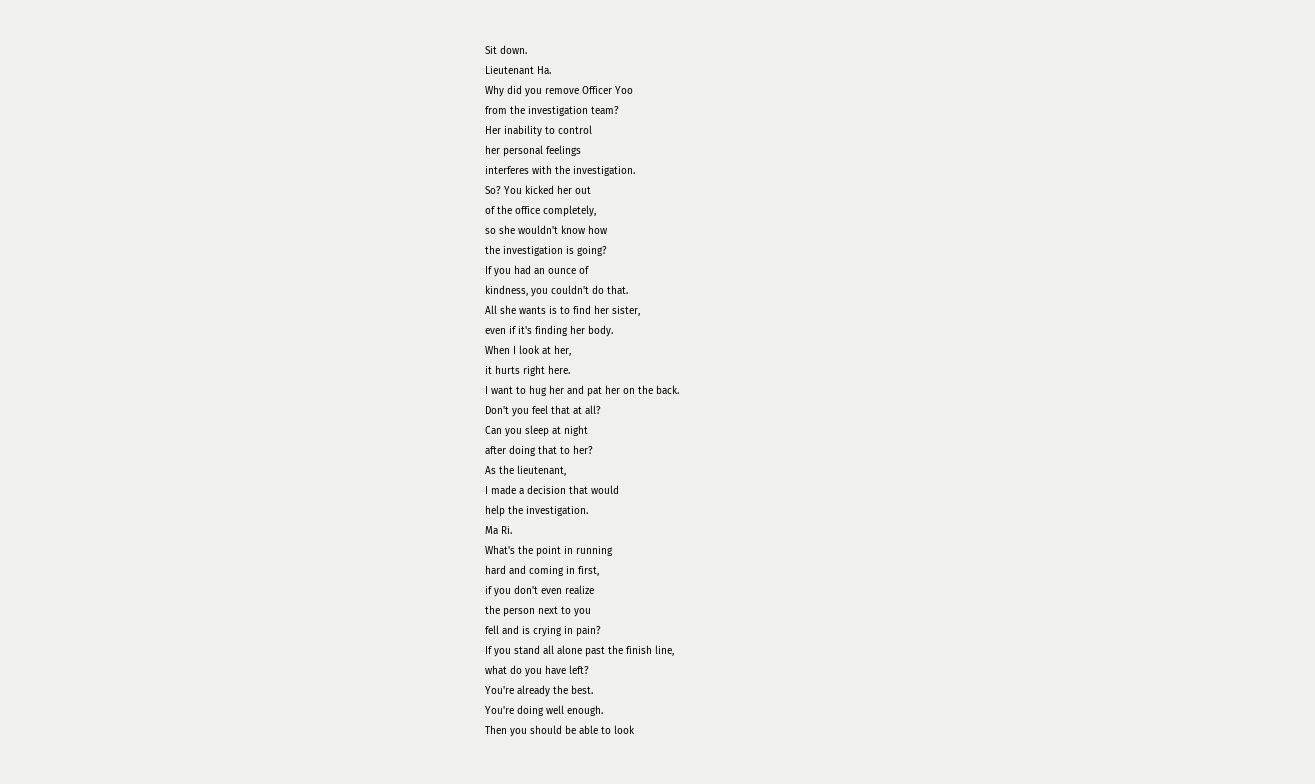Sit down.
Lieutenant Ha.
Why did you remove Officer Yoo
from the investigation team?
Her inability to control
her personal feelings
interferes with the investigation.
So? You kicked her out
of the office completely,
so she wouldn't know how
the investigation is going?
If you had an ounce of
kindness, you couldn't do that.
All she wants is to find her sister,
even if it's finding her body.
When I look at her,
it hurts right here.
I want to hug her and pat her on the back.
Don't you feel that at all?
Can you sleep at night
after doing that to her?
As the lieutenant,
I made a decision that would
help the investigation.
Ma Ri.
What's the point in running
hard and coming in first,
if you don't even realize
the person next to you
fell and is crying in pain?
If you stand all alone past the finish line,
what do you have left?
You're already the best.
You're doing well enough.
Then you should be able to look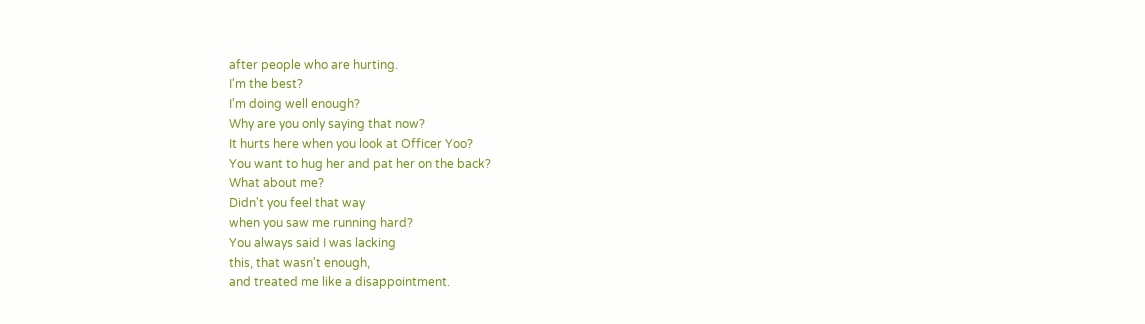after people who are hurting.
I'm the best?
I'm doing well enough?
Why are you only saying that now?
It hurts here when you look at Officer Yoo?
You want to hug her and pat her on the back?
What about me?
Didn't you feel that way
when you saw me running hard?
You always said I was lacking
this, that wasn't enough,
and treated me like a disappointment.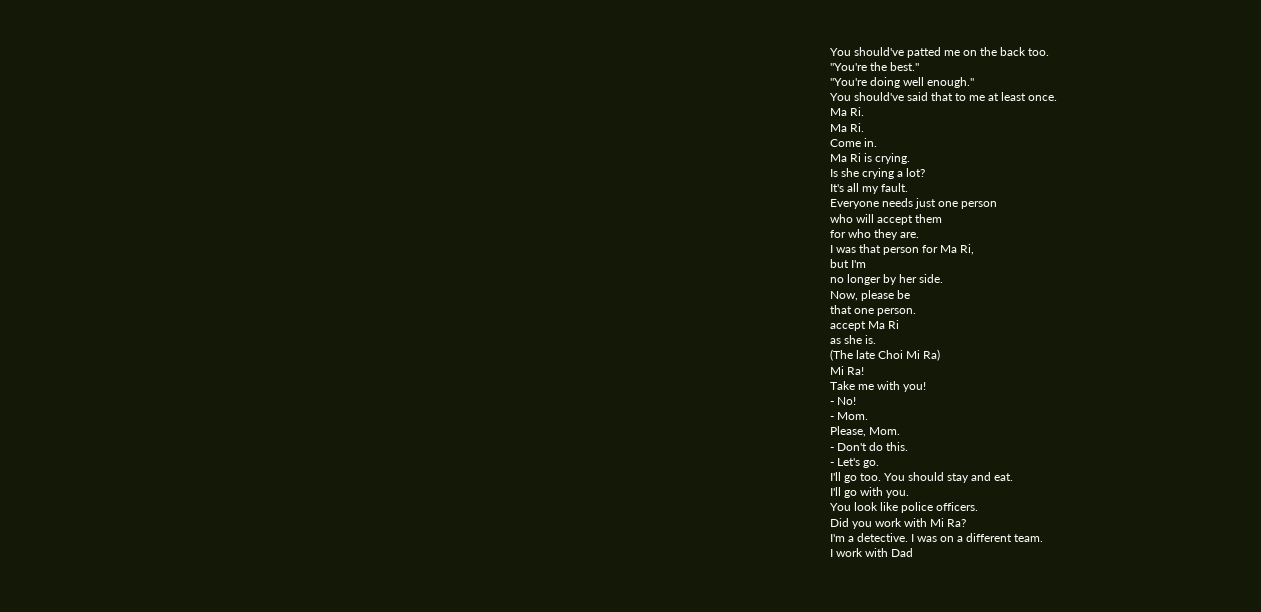You should've patted me on the back too.
"You're the best."
"You're doing well enough."
You should've said that to me at least once.
Ma Ri.
Ma Ri.
Come in.
Ma Ri is crying.
Is she crying a lot?
It's all my fault.
Everyone needs just one person
who will accept them
for who they are.
I was that person for Ma Ri,
but I'm
no longer by her side.
Now, please be
that one person.
accept Ma Ri
as she is.
(The late Choi Mi Ra)
Mi Ra!
Take me with you!
- No!
- Mom.
Please, Mom.
- Don't do this.
- Let's go.
I'll go too. You should stay and eat.
I'll go with you.
You look like police officers.
Did you work with Mi Ra?
I'm a detective. I was on a different team.
I work with Dad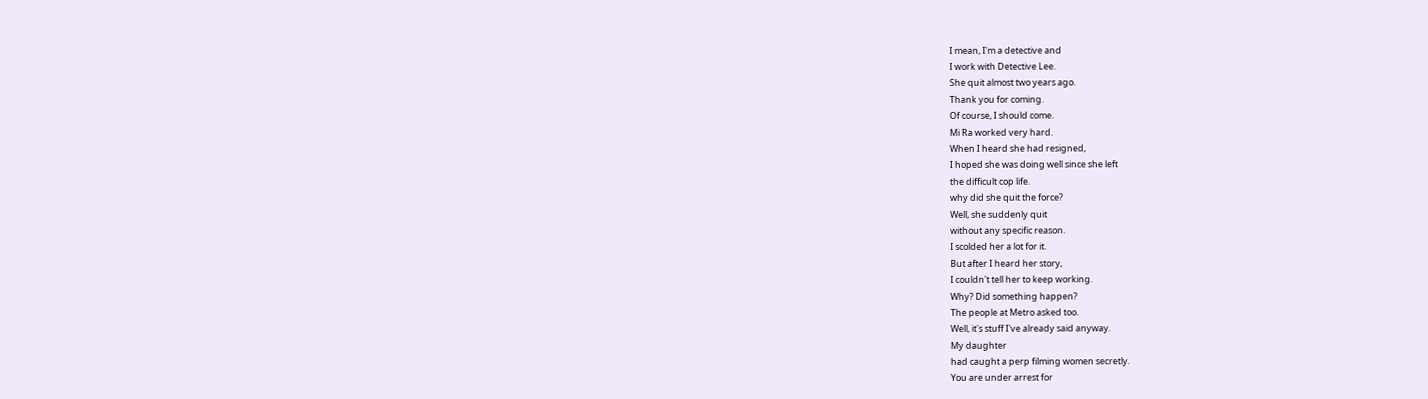I mean, I'm a detective and
I work with Detective Lee.
She quit almost two years ago.
Thank you for coming.
Of course, I should come.
Mi Ra worked very hard.
When I heard she had resigned,
I hoped she was doing well since she left
the difficult cop life.
why did she quit the force?
Well, she suddenly quit
without any specific reason.
I scolded her a lot for it.
But after I heard her story,
I couldn't tell her to keep working.
Why? Did something happen?
The people at Metro asked too.
Well, it's stuff I've already said anyway.
My daughter
had caught a perp filming women secretly.
You are under arrest for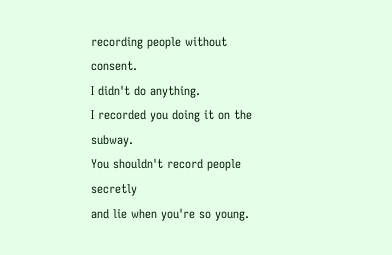recording people without consent.
I didn't do anything.
I recorded you doing it on the subway.
You shouldn't record people secretly
and lie when you're so young.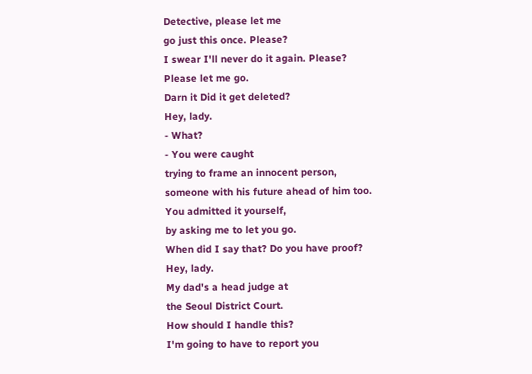Detective, please let me
go just this once. Please?
I swear I'll never do it again. Please?
Please let me go.
Darn it Did it get deleted?
Hey, lady.
- What?
- You were caught
trying to frame an innocent person,
someone with his future ahead of him too.
You admitted it yourself,
by asking me to let you go.
When did I say that? Do you have proof?
Hey, lady.
My dad's a head judge at
the Seoul District Court.
How should I handle this?
I'm going to have to report you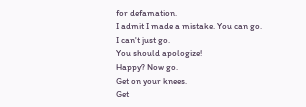for defamation.
I admit I made a mistake. You can go.
I can't just go.
You should apologize!
Happy? Now go.
Get on your knees.
Get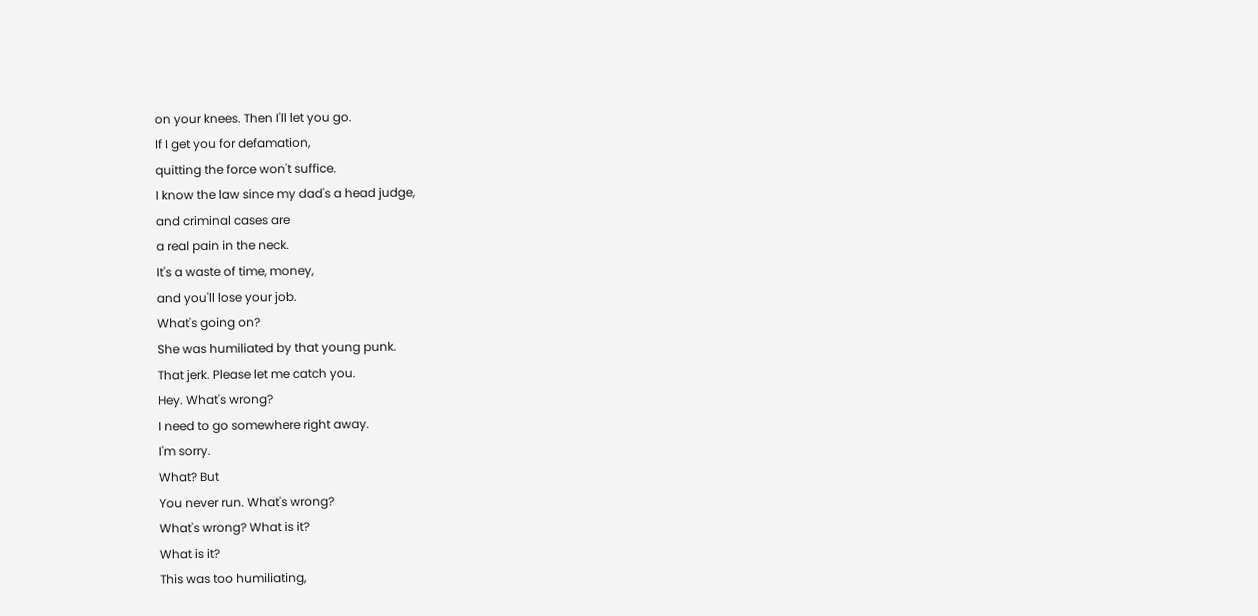on your knees. Then I'll let you go.
If I get you for defamation,
quitting the force won't suffice.
I know the law since my dad's a head judge,
and criminal cases are
a real pain in the neck.
It's a waste of time, money,
and you'll lose your job.
What's going on?
She was humiliated by that young punk.
That jerk. Please let me catch you.
Hey. What's wrong?
I need to go somewhere right away.
I'm sorry.
What? But
You never run. What's wrong?
What's wrong? What is it?
What is it?
This was too humiliating,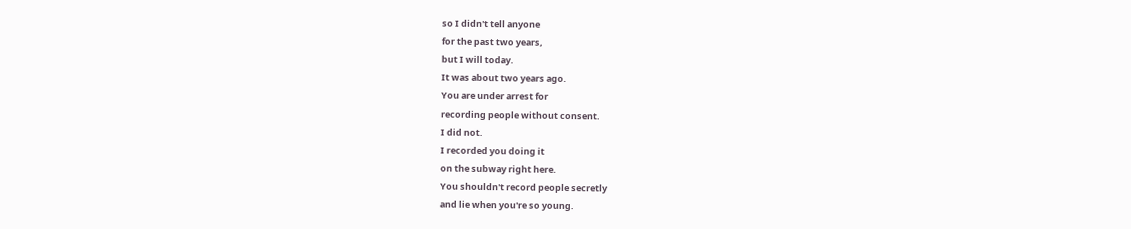so I didn't tell anyone
for the past two years,
but I will today.
It was about two years ago.
You are under arrest for
recording people without consent.
I did not.
I recorded you doing it
on the subway right here.
You shouldn't record people secretly
and lie when you're so young.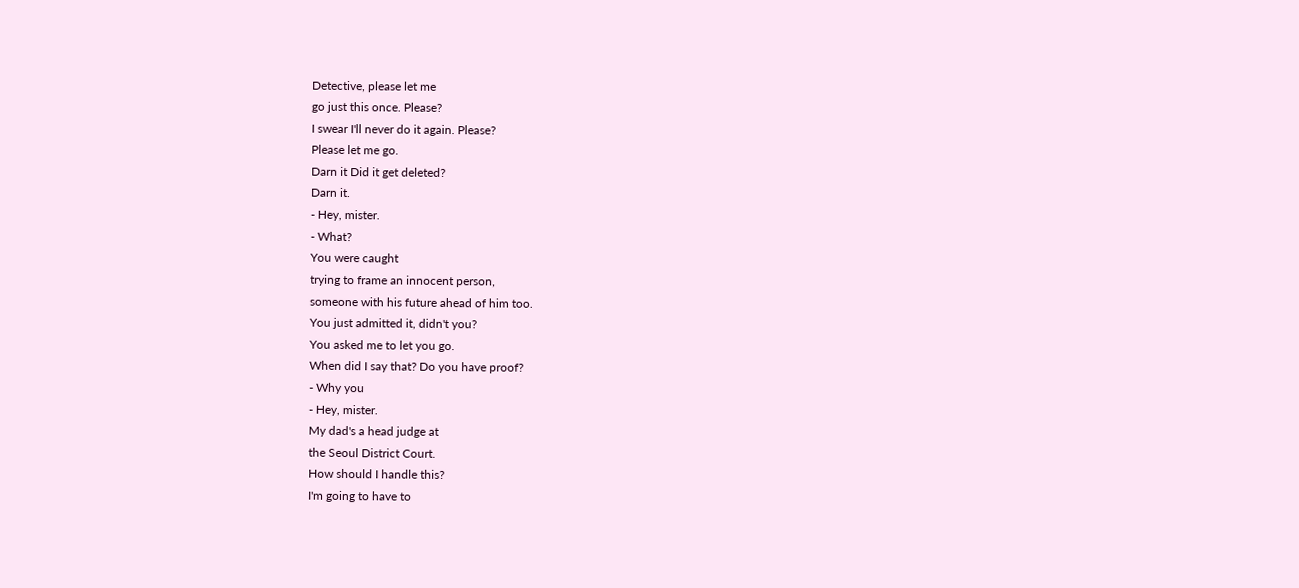Detective, please let me
go just this once. Please?
I swear I'll never do it again. Please?
Please let me go.
Darn it Did it get deleted?
Darn it.
- Hey, mister.
- What?
You were caught
trying to frame an innocent person,
someone with his future ahead of him too.
You just admitted it, didn't you?
You asked me to let you go.
When did I say that? Do you have proof?
- Why you
- Hey, mister.
My dad's a head judge at
the Seoul District Court.
How should I handle this?
I'm going to have to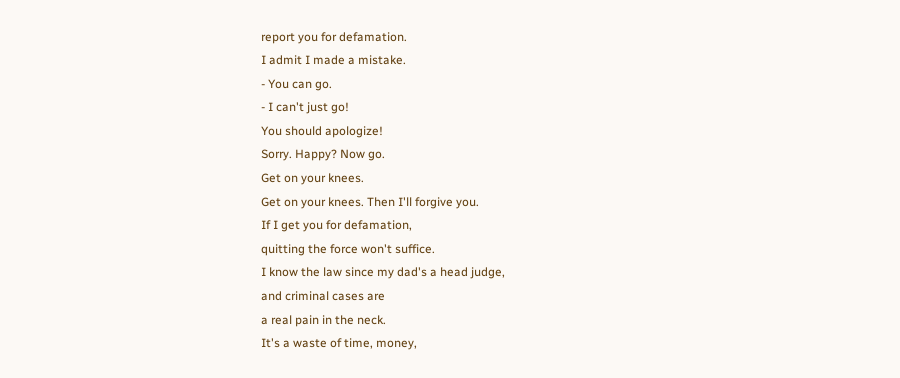report you for defamation.
I admit I made a mistake.
- You can go.
- I can't just go!
You should apologize!
Sorry. Happy? Now go.
Get on your knees.
Get on your knees. Then I'll forgive you.
If I get you for defamation,
quitting the force won't suffice.
I know the law since my dad's a head judge,
and criminal cases are
a real pain in the neck.
It's a waste of time, money,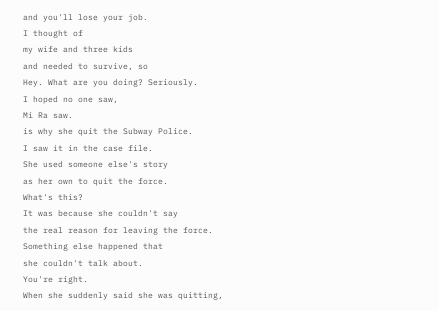and you'll lose your job.
I thought of
my wife and three kids
and needed to survive, so
Hey. What are you doing? Seriously.
I hoped no one saw,
Mi Ra saw.
is why she quit the Subway Police.
I saw it in the case file.
She used someone else's story
as her own to quit the force.
What's this?
It was because she couldn't say
the real reason for leaving the force.
Something else happened that
she couldn't talk about.
You're right.
When she suddenly said she was quitting,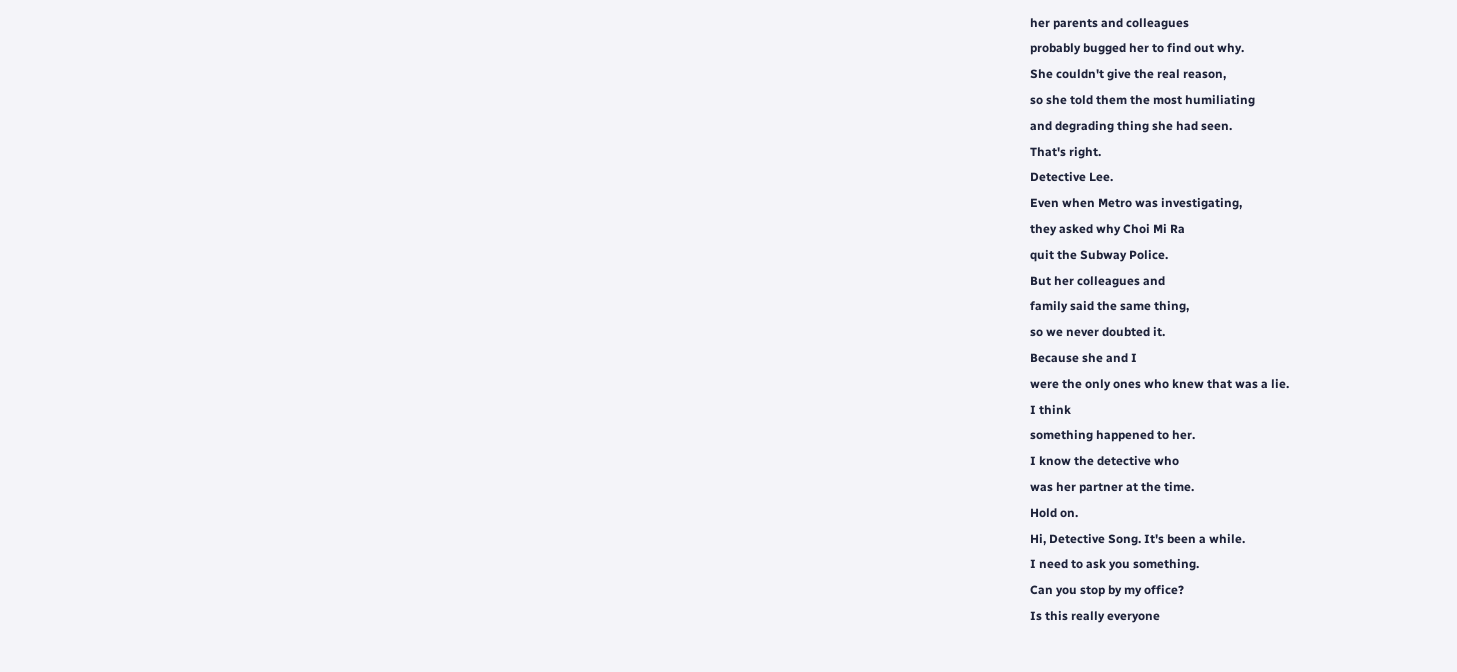her parents and colleagues
probably bugged her to find out why.
She couldn't give the real reason,
so she told them the most humiliating
and degrading thing she had seen.
That's right.
Detective Lee.
Even when Metro was investigating,
they asked why Choi Mi Ra
quit the Subway Police.
But her colleagues and
family said the same thing,
so we never doubted it.
Because she and I
were the only ones who knew that was a lie.
I think
something happened to her.
I know the detective who
was her partner at the time.
Hold on.
Hi, Detective Song. It's been a while.
I need to ask you something.
Can you stop by my office?
Is this really everyone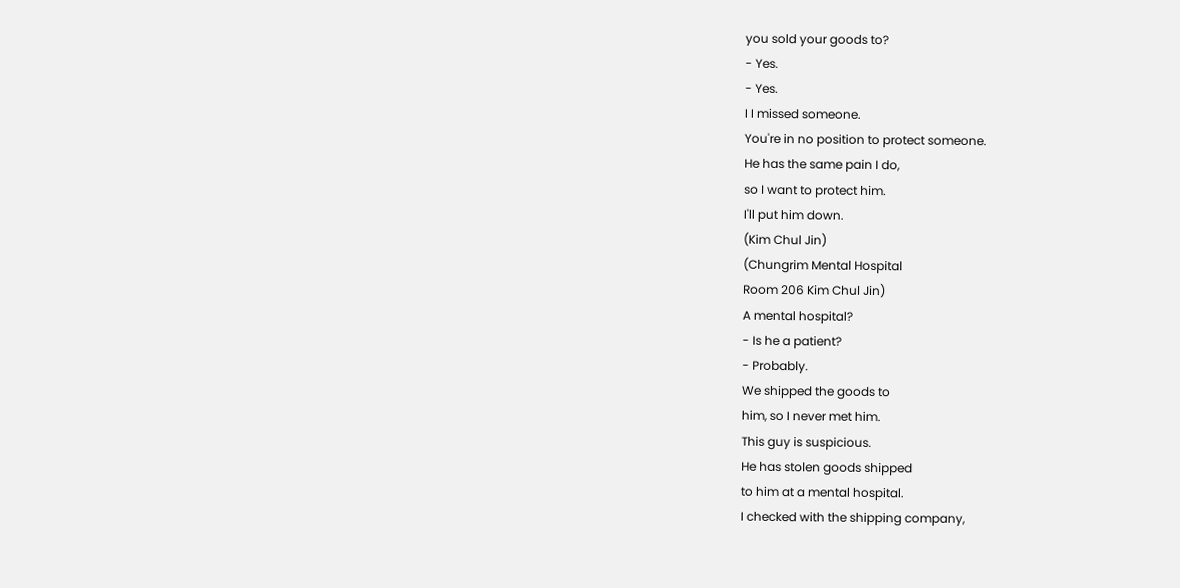you sold your goods to?
- Yes.
- Yes.
I I missed someone.
You're in no position to protect someone.
He has the same pain I do,
so I want to protect him.
I'll put him down.
(Kim Chul Jin)
(Chungrim Mental Hospital
Room 206 Kim Chul Jin)
A mental hospital?
- Is he a patient?
- Probably.
We shipped the goods to
him, so I never met him.
This guy is suspicious.
He has stolen goods shipped
to him at a mental hospital.
I checked with the shipping company,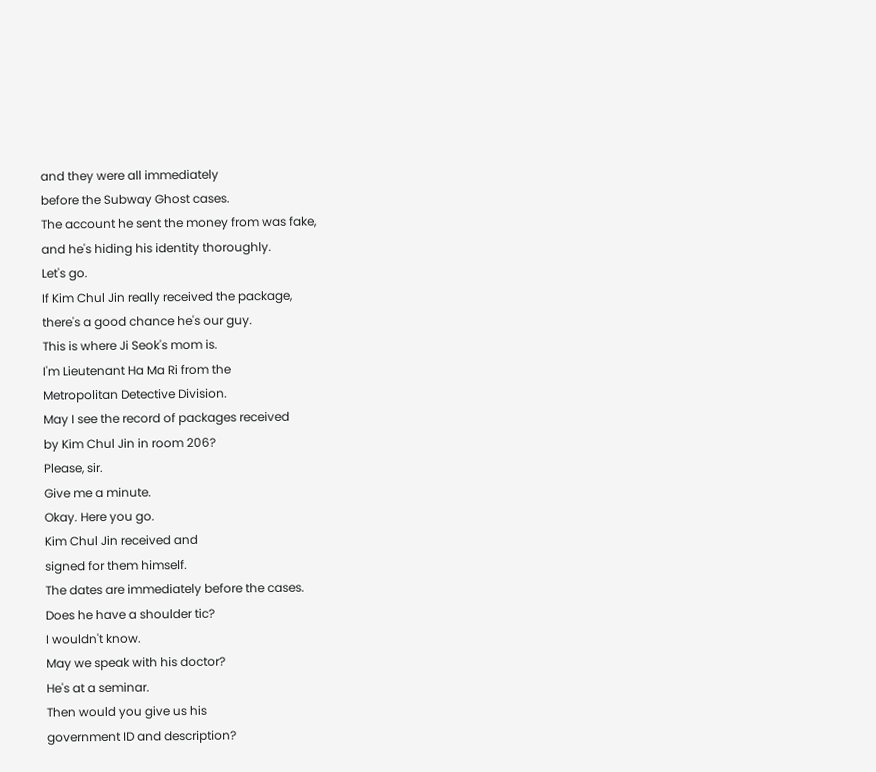and they were all immediately
before the Subway Ghost cases.
The account he sent the money from was fake,
and he's hiding his identity thoroughly.
Let's go.
If Kim Chul Jin really received the package,
there's a good chance he's our guy.
This is where Ji Seok's mom is.
I'm Lieutenant Ha Ma Ri from the
Metropolitan Detective Division.
May I see the record of packages received
by Kim Chul Jin in room 206?
Please, sir.
Give me a minute.
Okay. Here you go.
Kim Chul Jin received and
signed for them himself.
The dates are immediately before the cases.
Does he have a shoulder tic?
I wouldn't know.
May we speak with his doctor?
He's at a seminar.
Then would you give us his
government ID and description?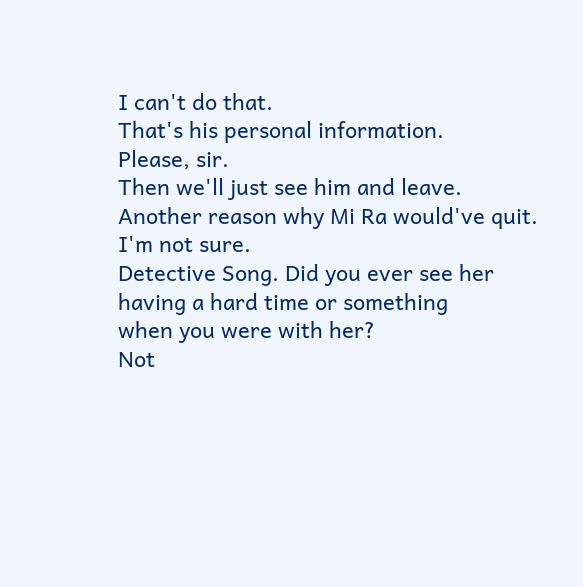I can't do that.
That's his personal information.
Please, sir.
Then we'll just see him and leave.
Another reason why Mi Ra would've quit.
I'm not sure.
Detective Song. Did you ever see her
having a hard time or something
when you were with her?
Not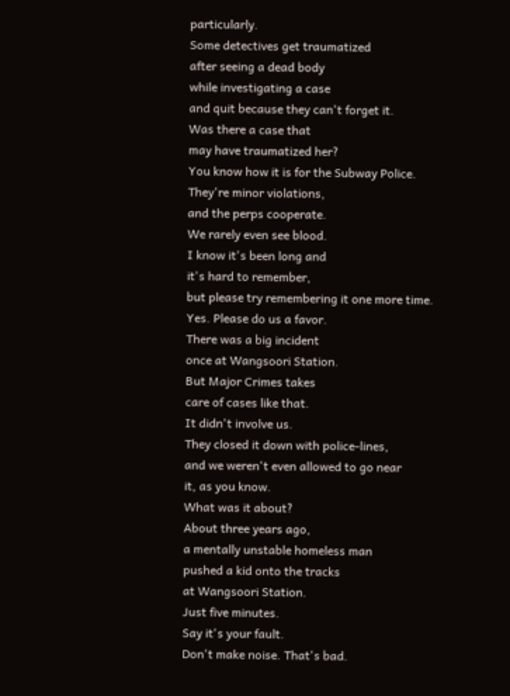particularly.
Some detectives get traumatized
after seeing a dead body
while investigating a case
and quit because they can't forget it.
Was there a case that
may have traumatized her?
You know how it is for the Subway Police.
They're minor violations,
and the perps cooperate.
We rarely even see blood.
I know it's been long and
it's hard to remember,
but please try remembering it one more time.
Yes. Please do us a favor.
There was a big incident
once at Wangsoori Station.
But Major Crimes takes
care of cases like that.
It didn't involve us.
They closed it down with police-lines,
and we weren't even allowed to go near
it, as you know.
What was it about?
About three years ago,
a mentally unstable homeless man
pushed a kid onto the tracks
at Wangsoori Station.
Just five minutes.
Say it's your fault.
Don't make noise. That's bad.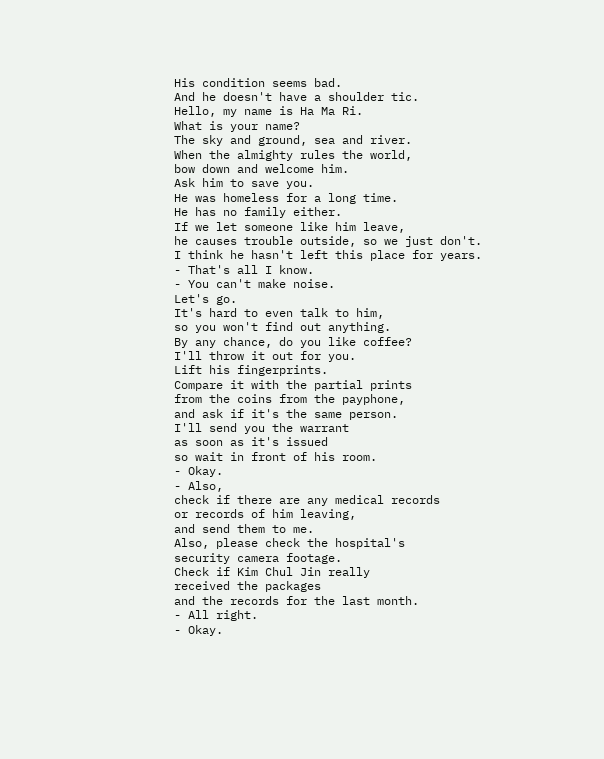His condition seems bad.
And he doesn't have a shoulder tic.
Hello, my name is Ha Ma Ri.
What is your name?
The sky and ground, sea and river.
When the almighty rules the world,
bow down and welcome him.
Ask him to save you.
He was homeless for a long time.
He has no family either.
If we let someone like him leave,
he causes trouble outside, so we just don't.
I think he hasn't left this place for years.
- That's all I know.
- You can't make noise.
Let's go.
It's hard to even talk to him,
so you won't find out anything.
By any chance, do you like coffee?
I'll throw it out for you.
Lift his fingerprints.
Compare it with the partial prints
from the coins from the payphone,
and ask if it's the same person.
I'll send you the warrant
as soon as it's issued
so wait in front of his room.
- Okay.
- Also,
check if there are any medical records
or records of him leaving,
and send them to me.
Also, please check the hospital's
security camera footage.
Check if Kim Chul Jin really
received the packages
and the records for the last month.
- All right.
- Okay.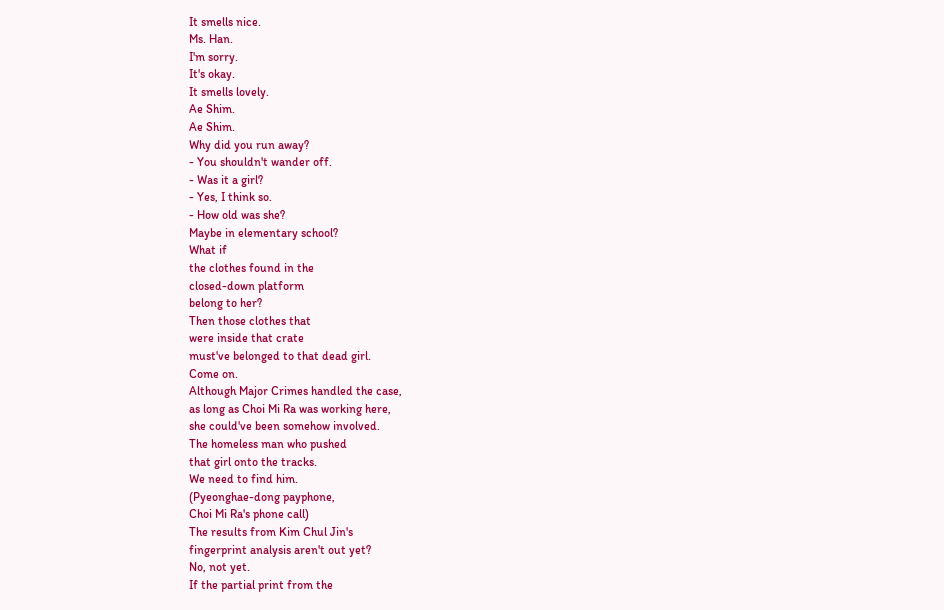It smells nice.
Ms. Han.
I'm sorry.
It's okay.
It smells lovely.
Ae Shim.
Ae Shim.
Why did you run away?
- You shouldn't wander off.
- Was it a girl?
- Yes, I think so.
- How old was she?
Maybe in elementary school?
What if
the clothes found in the
closed-down platform
belong to her?
Then those clothes that
were inside that crate
must've belonged to that dead girl.
Come on.
Although Major Crimes handled the case,
as long as Choi Mi Ra was working here,
she could've been somehow involved.
The homeless man who pushed
that girl onto the tracks.
We need to find him.
(Pyeonghae-dong payphone,
Choi Mi Ra's phone call)
The results from Kim Chul Jin's
fingerprint analysis aren't out yet?
No, not yet.
If the partial print from the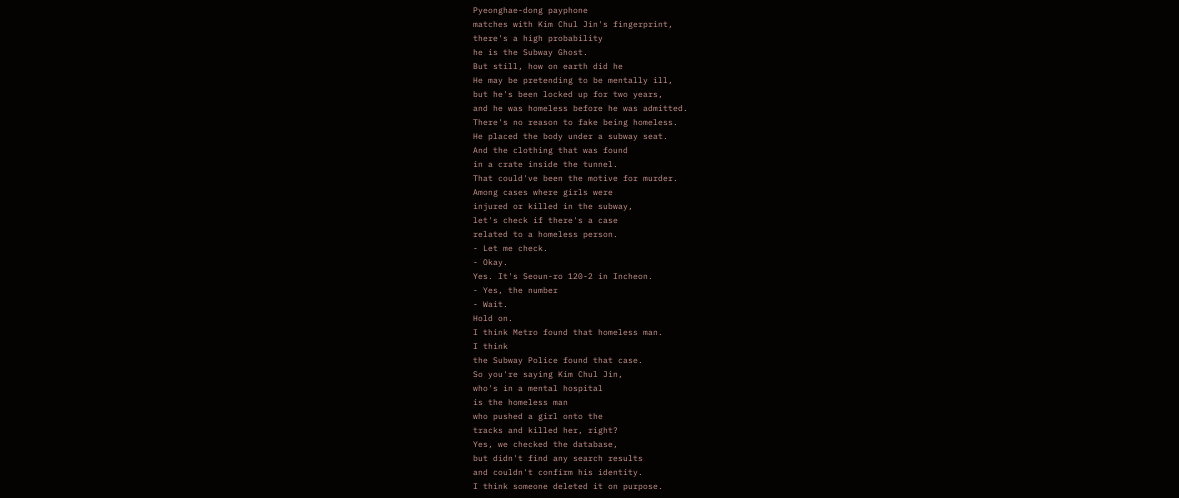Pyeonghae-dong payphone
matches with Kim Chul Jin's fingerprint,
there's a high probability
he is the Subway Ghost.
But still, how on earth did he
He may be pretending to be mentally ill,
but he's been locked up for two years,
and he was homeless before he was admitted.
There's no reason to fake being homeless.
He placed the body under a subway seat.
And the clothing that was found
in a crate inside the tunnel.
That could've been the motive for murder.
Among cases where girls were
injured or killed in the subway,
let's check if there's a case
related to a homeless person.
- Let me check.
- Okay.
Yes. It's Seoun-ro 120-2 in Incheon.
- Yes, the number
- Wait.
Hold on.
I think Metro found that homeless man.
I think
the Subway Police found that case.
So you're saying Kim Chul Jin,
who's in a mental hospital
is the homeless man
who pushed a girl onto the
tracks and killed her, right?
Yes, we checked the database,
but didn't find any search results
and couldn't confirm his identity.
I think someone deleted it on purpose.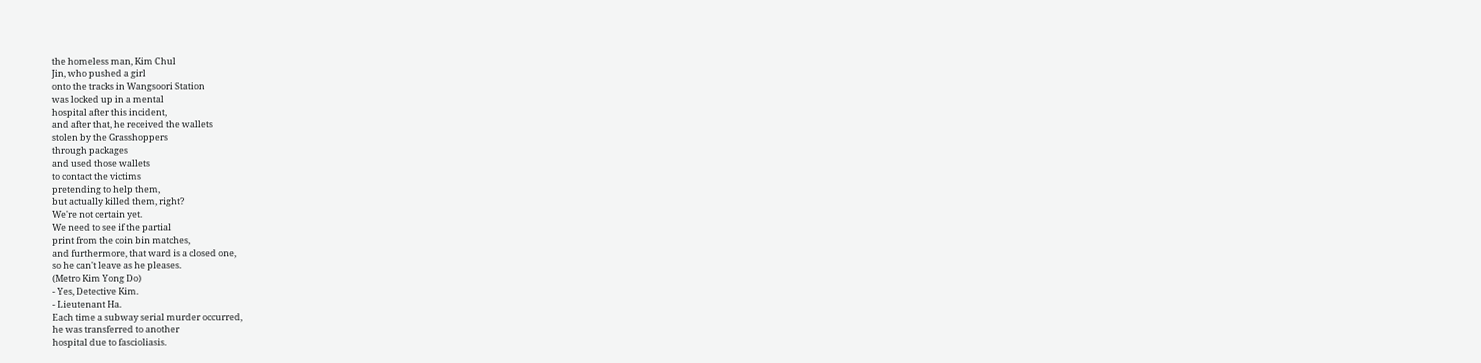the homeless man, Kim Chul
Jin, who pushed a girl
onto the tracks in Wangsoori Station
was locked up in a mental
hospital after this incident,
and after that, he received the wallets
stolen by the Grasshoppers
through packages
and used those wallets
to contact the victims
pretending to help them,
but actually killed them, right?
We're not certain yet.
We need to see if the partial
print from the coin bin matches,
and furthermore, that ward is a closed one,
so he can't leave as he pleases.
(Metro Kim Yong Do)
- Yes, Detective Kim.
- Lieutenant Ha.
Each time a subway serial murder occurred,
he was transferred to another
hospital due to fascioliasis.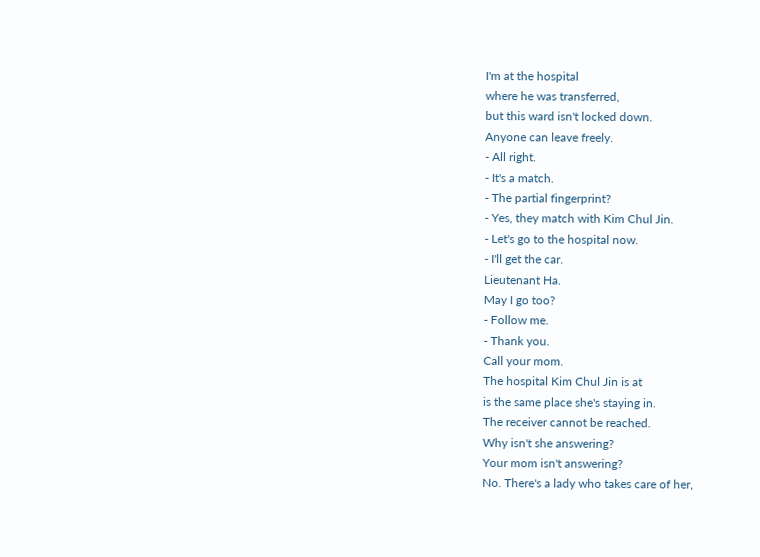I'm at the hospital
where he was transferred,
but this ward isn't locked down.
Anyone can leave freely.
- All right.
- It's a match.
- The partial fingerprint?
- Yes, they match with Kim Chul Jin.
- Let's go to the hospital now.
- I'll get the car.
Lieutenant Ha.
May I go too?
- Follow me.
- Thank you.
Call your mom.
The hospital Kim Chul Jin is at
is the same place she's staying in.
The receiver cannot be reached.
Why isn't she answering?
Your mom isn't answering?
No. There's a lady who takes care of her,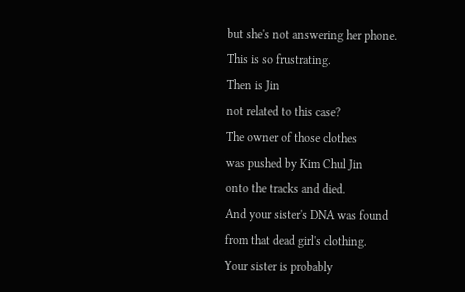but she's not answering her phone.
This is so frustrating.
Then is Jin
not related to this case?
The owner of those clothes
was pushed by Kim Chul Jin
onto the tracks and died.
And your sister's DNA was found
from that dead girl's clothing.
Your sister is probably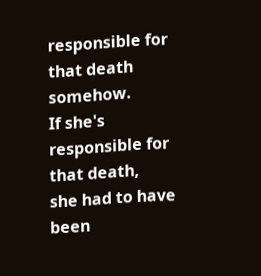responsible for that death somehow.
If she's responsible for that death,
she had to have been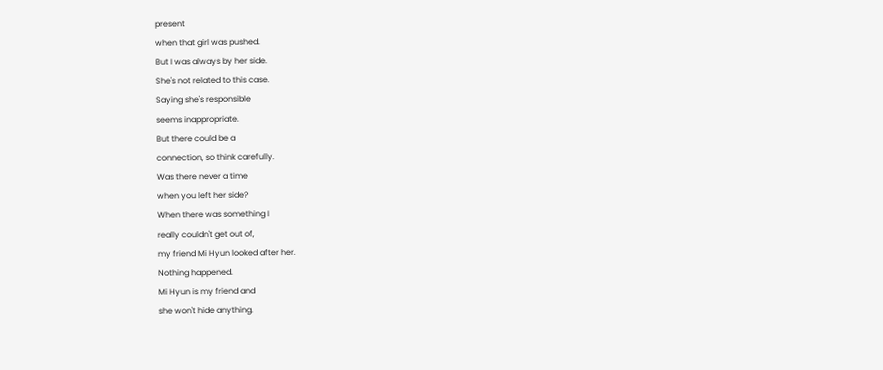present
when that girl was pushed.
But I was always by her side.
She's not related to this case.
Saying she's responsible
seems inappropriate.
But there could be a
connection, so think carefully.
Was there never a time
when you left her side?
When there was something I
really couldn't get out of,
my friend Mi Hyun looked after her.
Nothing happened.
Mi Hyun is my friend and
she won't hide anything.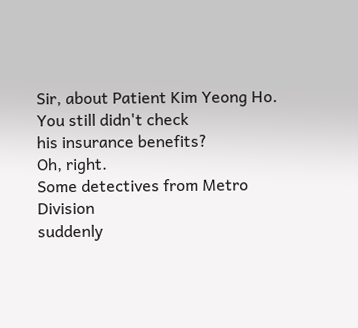Sir, about Patient Kim Yeong Ho.
You still didn't check
his insurance benefits?
Oh, right.
Some detectives from Metro Division
suddenly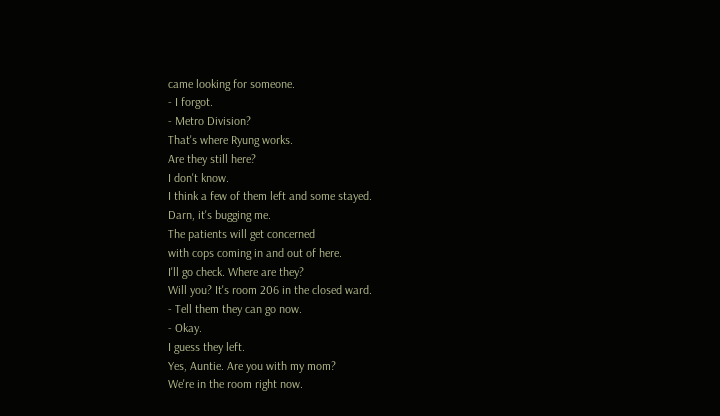came looking for someone.
- I forgot.
- Metro Division?
That's where Ryung works.
Are they still here?
I don't know.
I think a few of them left and some stayed.
Darn, it's bugging me.
The patients will get concerned
with cops coming in and out of here.
I'll go check. Where are they?
Will you? It's room 206 in the closed ward.
- Tell them they can go now.
- Okay.
I guess they left.
Yes, Auntie. Are you with my mom?
We're in the room right now.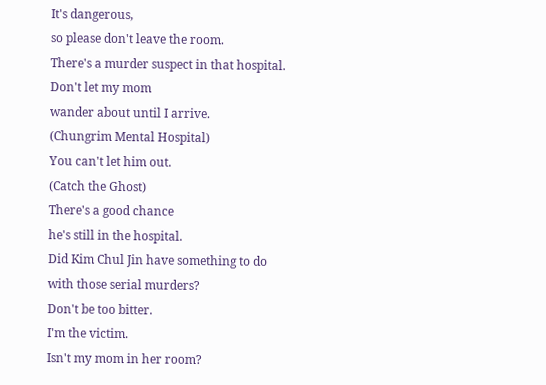It's dangerous,
so please don't leave the room.
There's a murder suspect in that hospital.
Don't let my mom
wander about until I arrive.
(Chungrim Mental Hospital)
You can't let him out.
(Catch the Ghost)
There's a good chance
he's still in the hospital.
Did Kim Chul Jin have something to do
with those serial murders?
Don't be too bitter.
I'm the victim.
Isn't my mom in her room?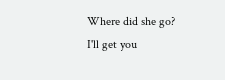Where did she go?
I'll get you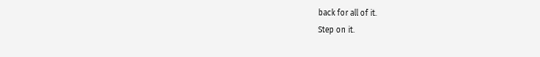back for all of it.
Step on it.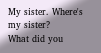My sister. Where's my sister?
What did you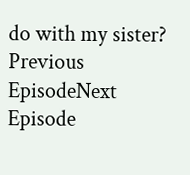do with my sister?
Previous EpisodeNext Episode